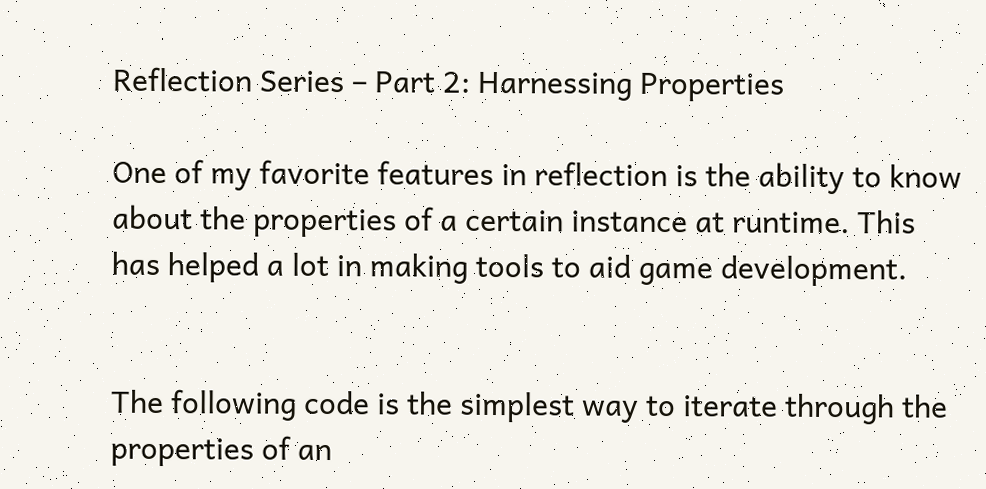Reflection Series – Part 2: Harnessing Properties

One of my favorite features in reflection is the ability to know about the properties of a certain instance at runtime. This has helped a lot in making tools to aid game development.


The following code is the simplest way to iterate through the properties of an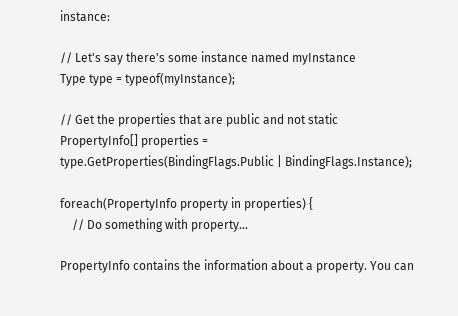instance:

// Let's say there's some instance named myInstance
Type type = typeof(myInstance);

// Get the properties that are public and not static
PropertyInfo[] properties = type.GetProperties(BindingFlags.Public | BindingFlags.Instance);

foreach(PropertyInfo property in properties) {
    // Do something with property...

PropertyInfo contains the information about a property. You can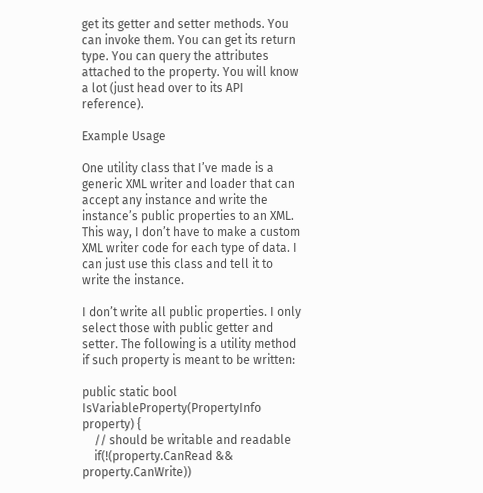get its getter and setter methods. You can invoke them. You can get its return type. You can query the attributes attached to the property. You will know a lot (just head over to its API reference).

Example Usage

One utility class that I’ve made is a generic XML writer and loader that can accept any instance and write the instance’s public properties to an XML. This way, I don’t have to make a custom XML writer code for each type of data. I can just use this class and tell it to write the instance.

I don’t write all public properties. I only select those with public getter and setter. The following is a utility method if such property is meant to be written:

public static bool IsVariableProperty(PropertyInfo property) {
    // should be writable and readable
    if(!(property.CanRead && property.CanWrite))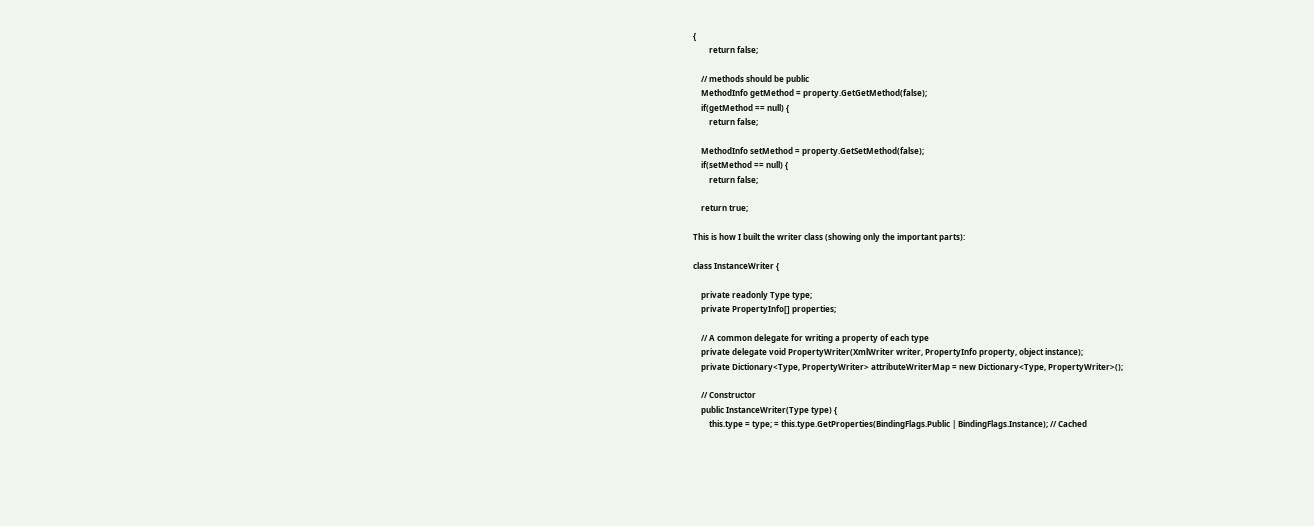{
        return false;

    // methods should be public
    MethodInfo getMethod = property.GetGetMethod(false);
    if(getMethod == null) {
        return false;

    MethodInfo setMethod = property.GetSetMethod(false);
    if(setMethod == null) {
        return false;

    return true;

This is how I built the writer class (showing only the important parts):

class InstanceWriter {

    private readonly Type type;
    private PropertyInfo[] properties;

    // A common delegate for writing a property of each type
    private delegate void PropertyWriter(XmlWriter writer, PropertyInfo property, object instance);
    private Dictionary<Type, PropertyWriter> attributeWriterMap = new Dictionary<Type, PropertyWriter>();

    // Constructor
    public InstanceWriter(Type type) {
        this.type = type; = this.type.GetProperties(BindingFlags.Public | BindingFlags.Instance); // Cached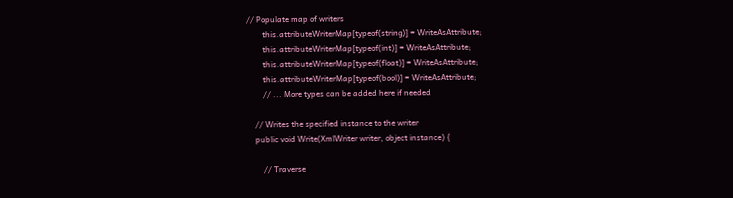// Populate map of writers
        this.attributeWriterMap[typeof(string)] = WriteAsAttribute;
        this.attributeWriterMap[typeof(int)] = WriteAsAttribute;
        this.attributeWriterMap[typeof(float)] = WriteAsAttribute;
        this.attributeWriterMap[typeof(bool)] = WriteAsAttribute;
        // ... More types can be added here if needed

    // Writes the specified instance to the writer
    public void Write(XmlWriter writer, object instance) {

        // Traverse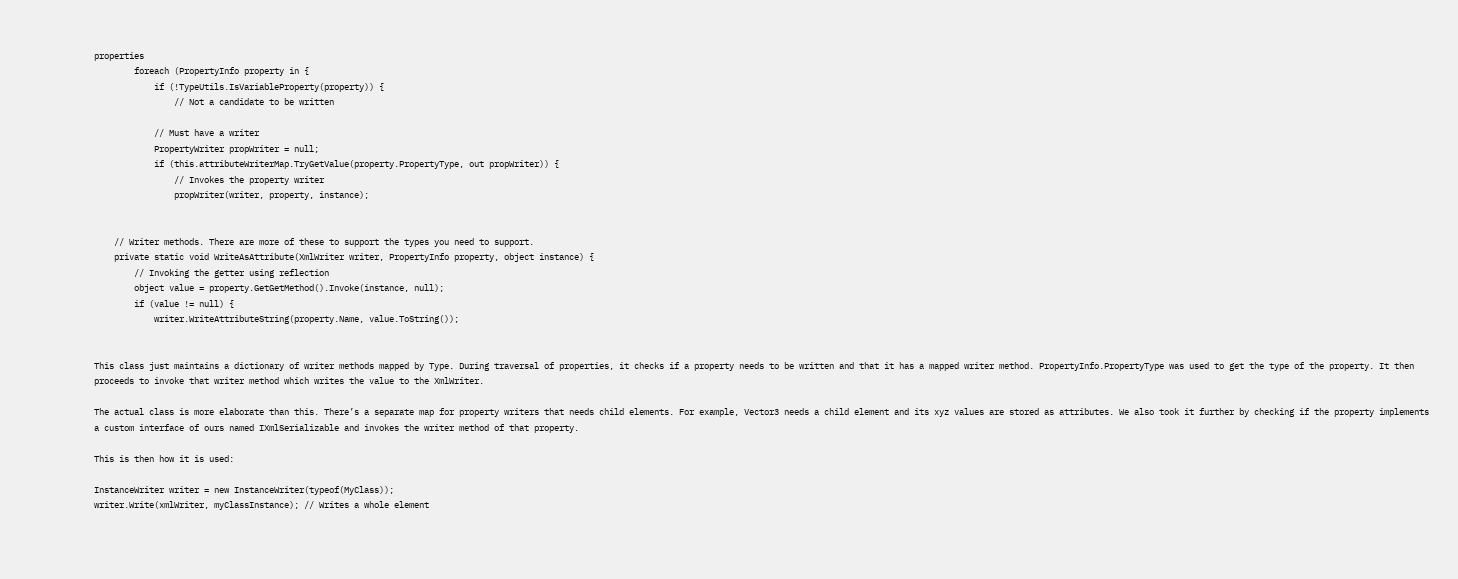properties
        foreach (PropertyInfo property in {
            if (!TypeUtils.IsVariableProperty(property)) {
                // Not a candidate to be written

            // Must have a writer
            PropertyWriter propWriter = null;
            if (this.attributeWriterMap.TryGetValue(property.PropertyType, out propWriter)) {
                // Invokes the property writer
                propWriter(writer, property, instance);


    // Writer methods. There are more of these to support the types you need to support.
    private static void WriteAsAttribute(XmlWriter writer, PropertyInfo property, object instance) {
        // Invoking the getter using reflection
        object value = property.GetGetMethod().Invoke(instance, null);
        if (value != null) {
            writer.WriteAttributeString(property.Name, value.ToString());


This class just maintains a dictionary of writer methods mapped by Type. During traversal of properties, it checks if a property needs to be written and that it has a mapped writer method. PropertyInfo.PropertyType was used to get the type of the property. It then proceeds to invoke that writer method which writes the value to the XmlWriter.

The actual class is more elaborate than this. There’s a separate map for property writers that needs child elements. For example, Vector3 needs a child element and its xyz values are stored as attributes. We also took it further by checking if the property implements a custom interface of ours named IXmlSerializable and invokes the writer method of that property.

This is then how it is used:

InstanceWriter writer = new InstanceWriter(typeof(MyClass));
writer.Write(xmlWriter, myClassInstance); // Writes a whole element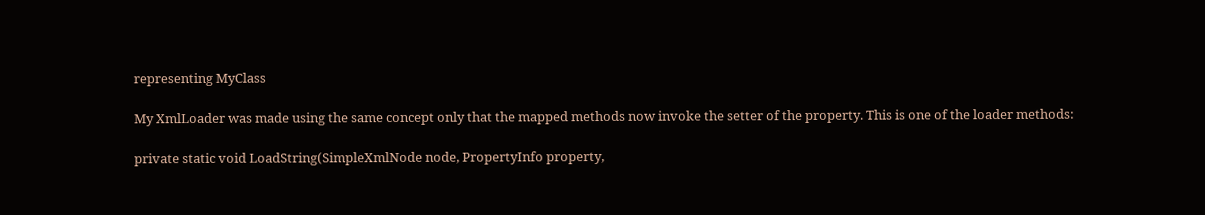representing MyClass

My XmlLoader was made using the same concept only that the mapped methods now invoke the setter of the property. This is one of the loader methods:

private static void LoadString(SimpleXmlNode node, PropertyInfo property,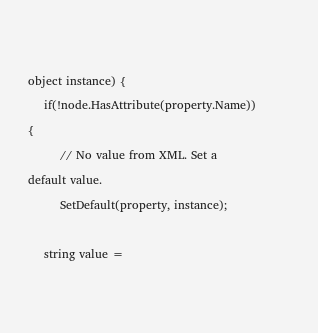object instance) {
    if(!node.HasAttribute(property.Name)) {
        // No value from XML. Set a default value.
        SetDefault(property, instance);

    string value =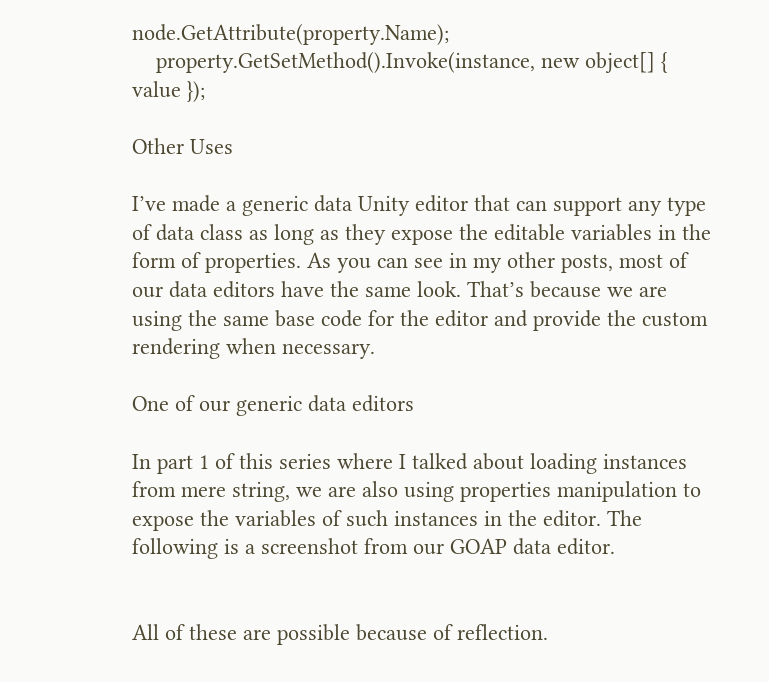node.GetAttribute(property.Name);
    property.GetSetMethod().Invoke(instance, new object[] { value });

Other Uses

I’ve made a generic data Unity editor that can support any type of data class as long as they expose the editable variables in the form of properties. As you can see in my other posts, most of our data editors have the same look. That’s because we are using the same base code for the editor and provide the custom rendering when necessary.

One of our generic data editors

In part 1 of this series where I talked about loading instances from mere string, we are also using properties manipulation to expose the variables of such instances in the editor. The following is a screenshot from our GOAP data editor.


All of these are possible because of reflection.